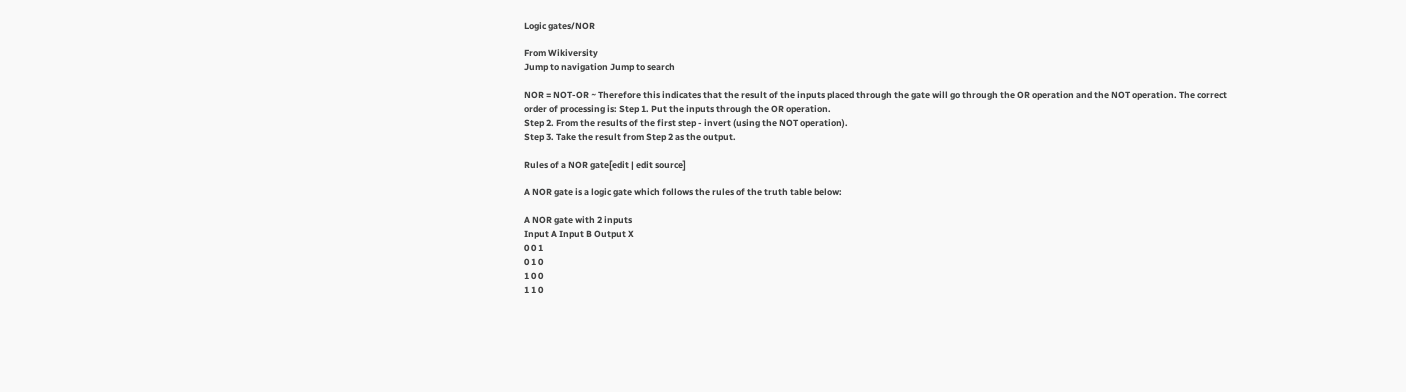Logic gates/NOR

From Wikiversity
Jump to navigation Jump to search

NOR = NOT-OR ~ Therefore this indicates that the result of the inputs placed through the gate will go through the OR operation and the NOT operation. The correct order of processing is: Step 1. Put the inputs through the OR operation.
Step 2. From the results of the first step - invert (using the NOT operation).
Step 3. Take the result from Step 2 as the output.

Rules of a NOR gate[edit | edit source]

A NOR gate is a logic gate which follows the rules of the truth table below:

A NOR gate with 2 inputs
Input A Input B Output X
0 0 1
0 1 0
1 0 0
1 1 0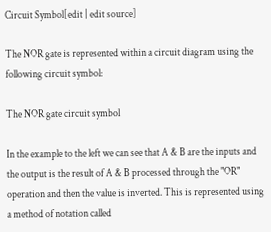Circuit Symbol[edit | edit source]

The NOR gate is represented within a circuit diagram using the following circuit symbol:

The NOR gate circuit symbol

In the example to the left we can see that A & B are the inputs and the output is the result of A & B processed through the "OR" operation and then the value is inverted. This is represented using a method of notation called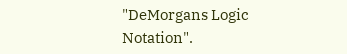"DeMorgans Logic Notation".